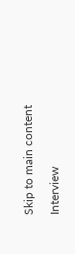Skip to main content

Interview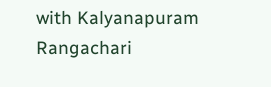with Kalyanapuram Rangachari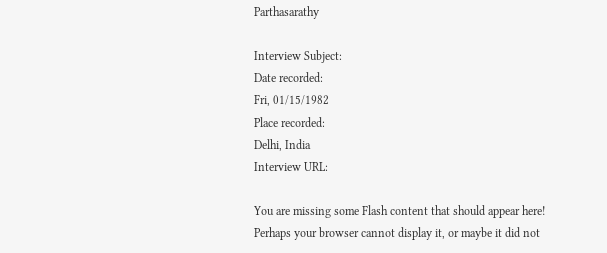Parthasarathy

Interview Subject:
Date recorded:
Fri, 01/15/1982
Place recorded:
Delhi, India
Interview URL:

You are missing some Flash content that should appear here! Perhaps your browser cannot display it, or maybe it did not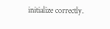initialize correctly.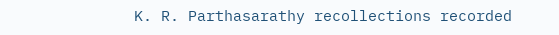K. R. Parthasarathy recollections recorded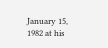January 15, 1982 at his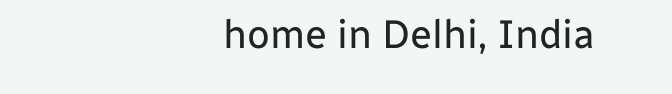home in Delhi, India